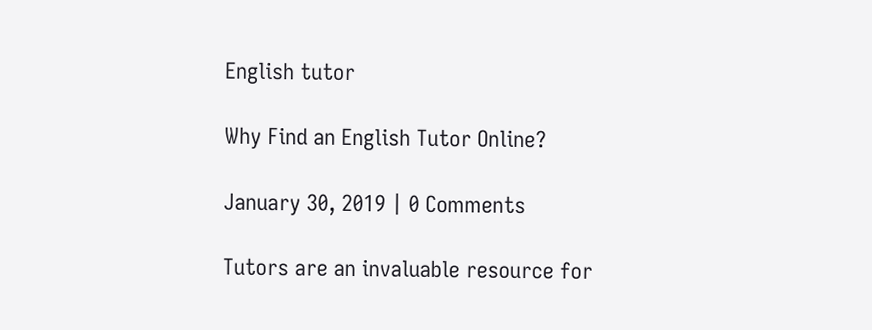English tutor

Why Find an English Tutor Online?

January 30, 2019 | 0 Comments

Tutors are an invaluable resource for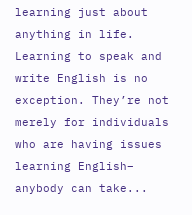learning just about anything in life. Learning to speak and write English is no exception. They’re not merely for individuals who are having issues learning English– anybody can take...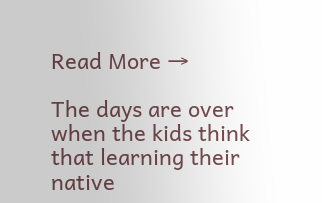Read More →

The days are over when the kids think that learning their native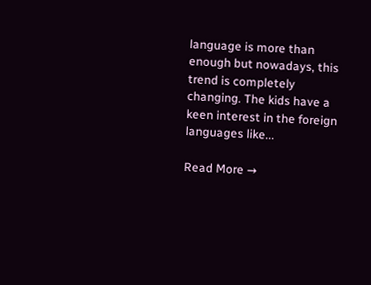language is more than enough but nowadays, this trend is completely changing. The kids have a keen interest in the foreign languages like...

Read More →